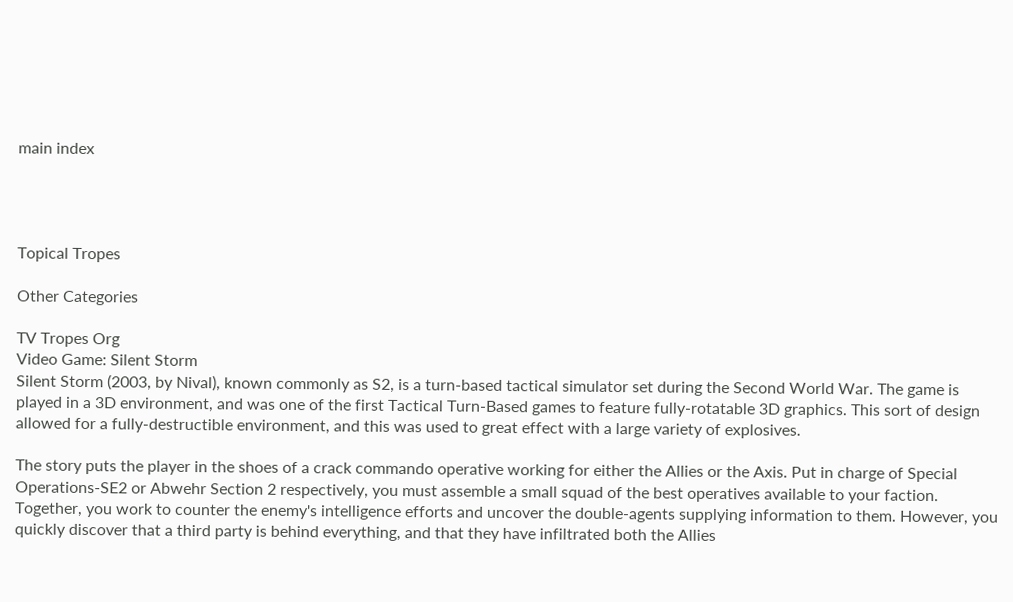main index




Topical Tropes

Other Categories

TV Tropes Org
Video Game: Silent Storm
Silent Storm (2003, by Nival), known commonly as S2, is a turn-based tactical simulator set during the Second World War. The game is played in a 3D environment, and was one of the first Tactical Turn-Based games to feature fully-rotatable 3D graphics. This sort of design allowed for a fully-destructible environment, and this was used to great effect with a large variety of explosives.

The story puts the player in the shoes of a crack commando operative working for either the Allies or the Axis. Put in charge of Special Operations-SE2 or Abwehr Section 2 respectively, you must assemble a small squad of the best operatives available to your faction. Together, you work to counter the enemy's intelligence efforts and uncover the double-agents supplying information to them. However, you quickly discover that a third party is behind everything, and that they have infiltrated both the Allies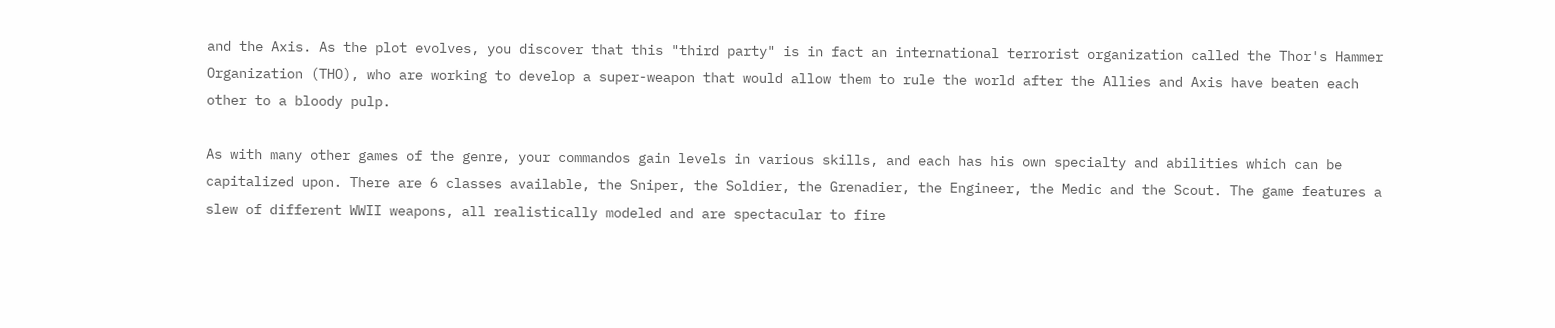and the Axis. As the plot evolves, you discover that this "third party" is in fact an international terrorist organization called the Thor's Hammer Organization (THO), who are working to develop a super-weapon that would allow them to rule the world after the Allies and Axis have beaten each other to a bloody pulp.

As with many other games of the genre, your commandos gain levels in various skills, and each has his own specialty and abilities which can be capitalized upon. There are 6 classes available, the Sniper, the Soldier, the Grenadier, the Engineer, the Medic and the Scout. The game features a slew of different WWII weapons, all realistically modeled and are spectacular to fire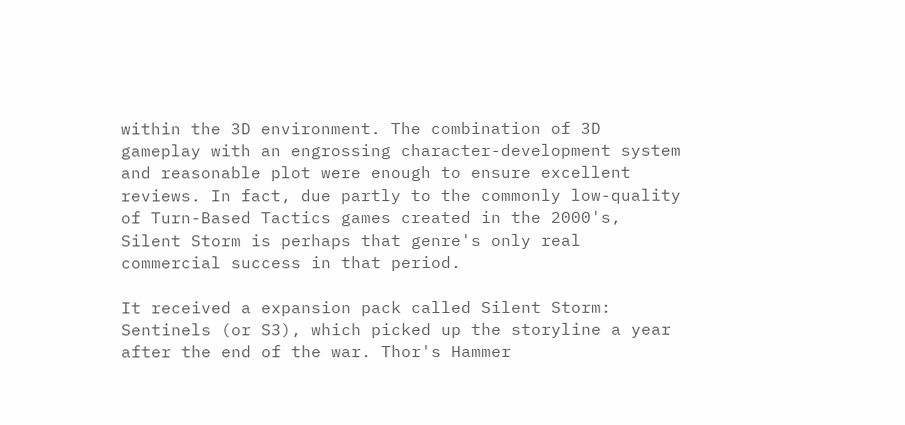within the 3D environment. The combination of 3D gameplay with an engrossing character-development system and reasonable plot were enough to ensure excellent reviews. In fact, due partly to the commonly low-quality of Turn-Based Tactics games created in the 2000's, Silent Storm is perhaps that genre's only real commercial success in that period.

It received a expansion pack called Silent Storm: Sentinels (or S3), which picked up the storyline a year after the end of the war. Thor's Hammer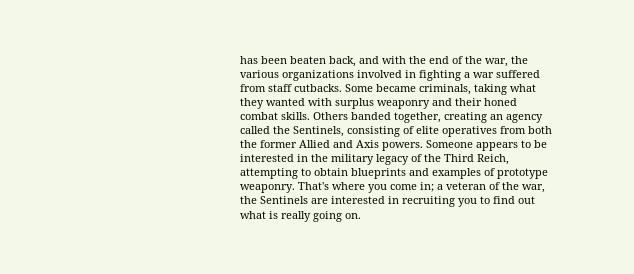has been beaten back, and with the end of the war, the various organizations involved in fighting a war suffered from staff cutbacks. Some became criminals, taking what they wanted with surplus weaponry and their honed combat skills. Others banded together, creating an agency called the Sentinels, consisting of elite operatives from both the former Allied and Axis powers. Someone appears to be interested in the military legacy of the Third Reich, attempting to obtain blueprints and examples of prototype weaponry. That's where you come in; a veteran of the war, the Sentinels are interested in recruiting you to find out what is really going on.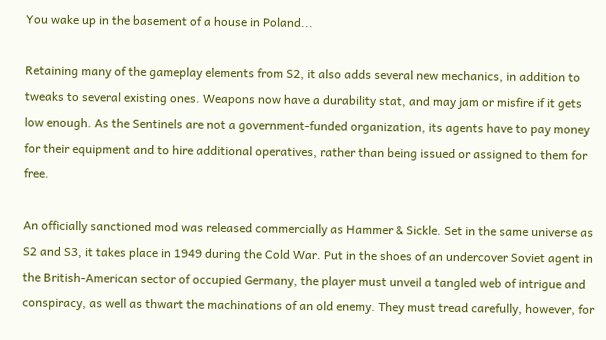You wake up in the basement of a house in Poland...

Retaining many of the gameplay elements from S2, it also adds several new mechanics, in addition to tweaks to several existing ones. Weapons now have a durability stat, and may jam or misfire if it gets low enough. As the Sentinels are not a government-funded organization, its agents have to pay money for their equipment and to hire additional operatives, rather than being issued or assigned to them for free.

An officially sanctioned mod was released commercially as Hammer & Sickle. Set in the same universe as S2 and S3, it takes place in 1949 during the Cold War. Put in the shoes of an undercover Soviet agent in the British-American sector of occupied Germany, the player must unveil a tangled web of intrigue and conspiracy, as well as thwart the machinations of an old enemy. They must tread carefully, however, for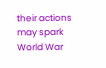their actions may spark World War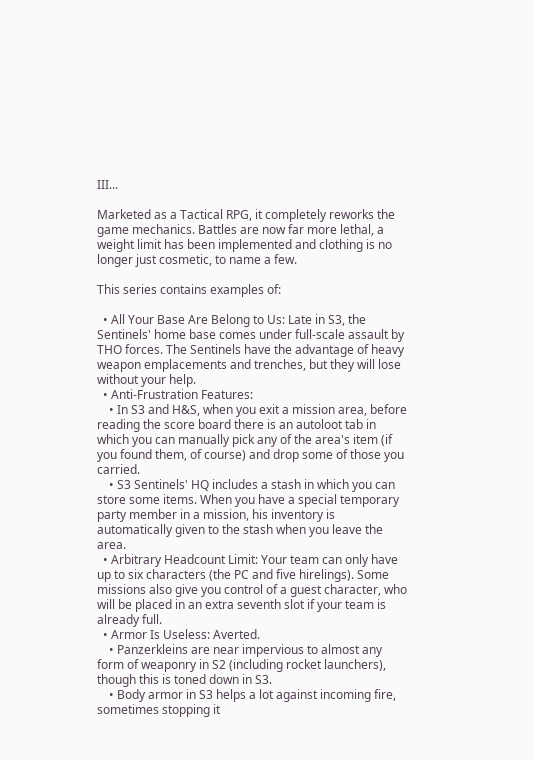III...

Marketed as a Tactical RPG, it completely reworks the game mechanics. Battles are now far more lethal, a weight limit has been implemented and clothing is no longer just cosmetic, to name a few.

This series contains examples of:

  • All Your Base Are Belong to Us: Late in S3, the Sentinels' home base comes under full-scale assault by THO forces. The Sentinels have the advantage of heavy weapon emplacements and trenches, but they will lose without your help.
  • Anti-Frustration Features:
    • In S3 and H&S, when you exit a mission area, before reading the score board there is an autoloot tab in which you can manually pick any of the area's item (if you found them, of course) and drop some of those you carried.
    • S3 Sentinels' HQ includes a stash in which you can store some items. When you have a special temporary party member in a mission, his inventory is automatically given to the stash when you leave the area.
  • Arbitrary Headcount Limit: Your team can only have up to six characters (the PC and five hirelings). Some missions also give you control of a guest character, who will be placed in an extra seventh slot if your team is already full.
  • Armor Is Useless: Averted.
    • Panzerkleins are near impervious to almost any form of weaponry in S2 (including rocket launchers), though this is toned down in S3.
    • Body armor in S3 helps a lot against incoming fire, sometimes stopping it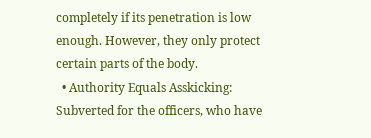completely if its penetration is low enough. However, they only protect certain parts of the body.
  • Authority Equals Asskicking: Subverted for the officers, who have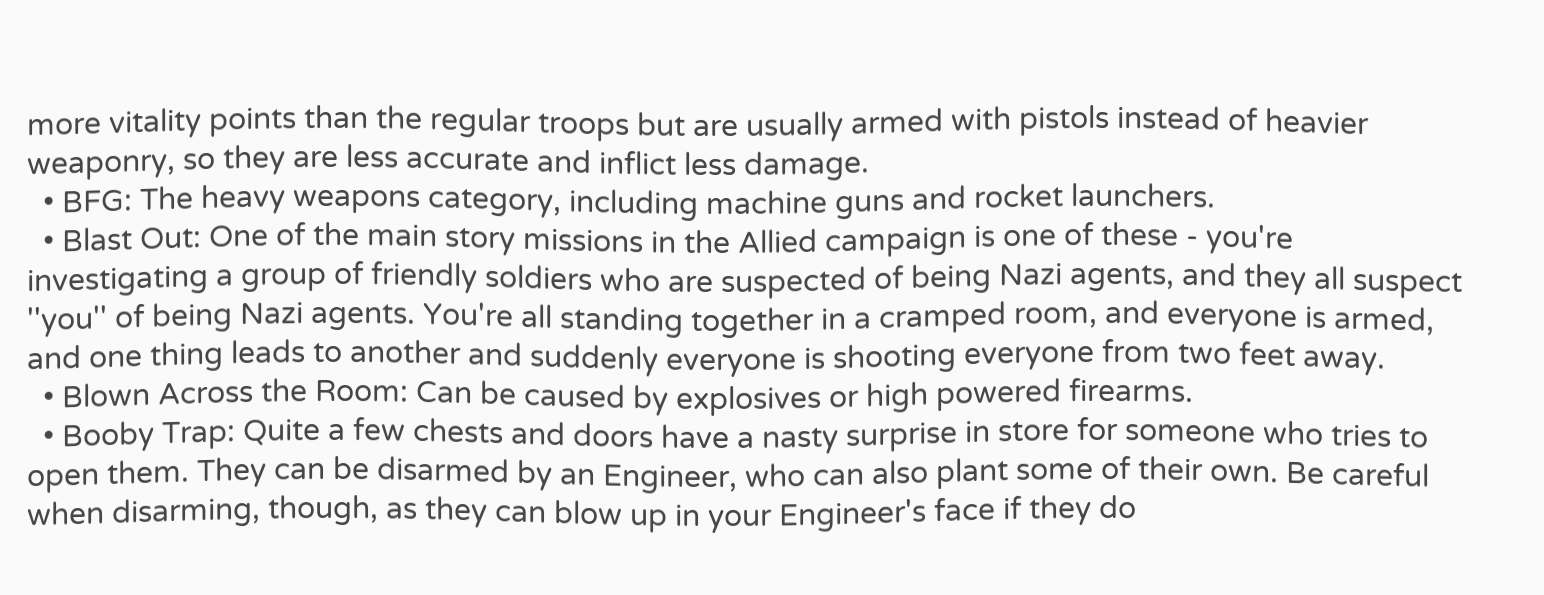more vitality points than the regular troops but are usually armed with pistols instead of heavier weaponry, so they are less accurate and inflict less damage.
  • BFG: The heavy weapons category, including machine guns and rocket launchers.
  • Blast Out: One of the main story missions in the Allied campaign is one of these - you're investigating a group of friendly soldiers who are suspected of being Nazi agents, and they all suspect ''you'' of being Nazi agents. You're all standing together in a cramped room, and everyone is armed, and one thing leads to another and suddenly everyone is shooting everyone from two feet away.
  • Blown Across the Room: Can be caused by explosives or high powered firearms.
  • Booby Trap: Quite a few chests and doors have a nasty surprise in store for someone who tries to open them. They can be disarmed by an Engineer, who can also plant some of their own. Be careful when disarming, though, as they can blow up in your Engineer's face if they do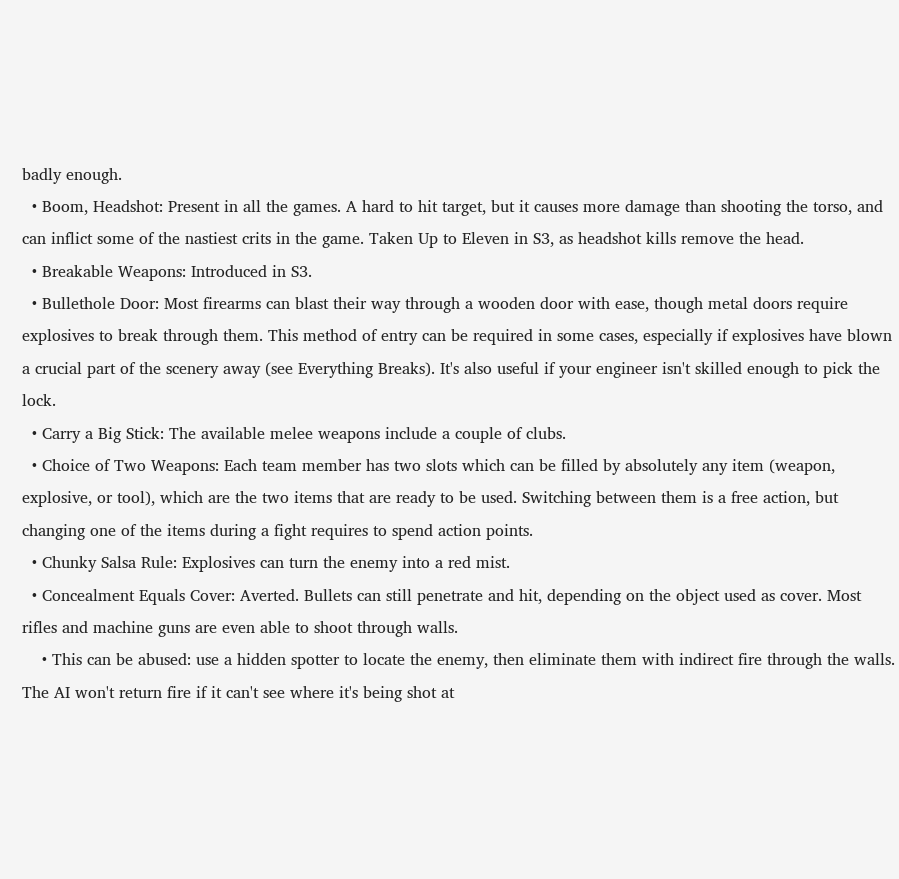badly enough.
  • Boom, Headshot: Present in all the games. A hard to hit target, but it causes more damage than shooting the torso, and can inflict some of the nastiest crits in the game. Taken Up to Eleven in S3, as headshot kills remove the head.
  • Breakable Weapons: Introduced in S3.
  • Bullethole Door: Most firearms can blast their way through a wooden door with ease, though metal doors require explosives to break through them. This method of entry can be required in some cases, especially if explosives have blown a crucial part of the scenery away (see Everything Breaks). It's also useful if your engineer isn't skilled enough to pick the lock.
  • Carry a Big Stick: The available melee weapons include a couple of clubs.
  • Choice of Two Weapons: Each team member has two slots which can be filled by absolutely any item (weapon, explosive, or tool), which are the two items that are ready to be used. Switching between them is a free action, but changing one of the items during a fight requires to spend action points.
  • Chunky Salsa Rule: Explosives can turn the enemy into a red mist.
  • Concealment Equals Cover: Averted. Bullets can still penetrate and hit, depending on the object used as cover. Most rifles and machine guns are even able to shoot through walls.
    • This can be abused: use a hidden spotter to locate the enemy, then eliminate them with indirect fire through the walls. The AI won't return fire if it can't see where it's being shot at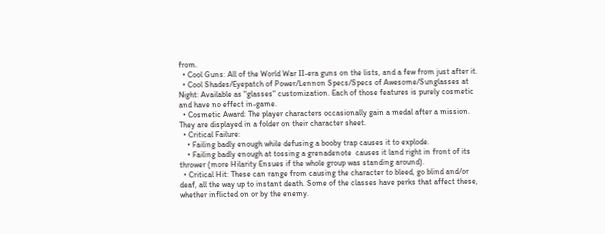from.
  • Cool Guns: All of the World War II-era guns on the lists, and a few from just after it.
  • Cool Shades/Eyepatch of Power/Lennon Specs/Specs of Awesome/Sunglasses at Night: Available as "glasses" customization. Each of those features is purely cosmetic and have no effect in-game.
  • Cosmetic Award: The player characters occasionally gain a medal after a mission. They are displayed in a folder on their character sheet.
  • Critical Failure:
    • Failing badly enough while defusing a booby trap causes it to explode.
    • Failing badly enough at tossing a grenadenote  causes it land right in front of its thrower (more Hilarity Ensues if the whole group was standing around).
  • Critical Hit: These can range from causing the character to bleed, go blind and/or deaf, all the way up to instant death. Some of the classes have perks that affect these, whether inflicted on or by the enemy.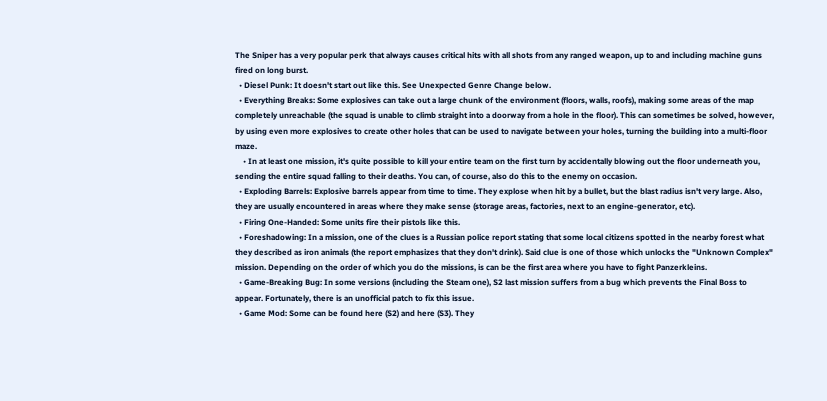The Sniper has a very popular perk that always causes critical hits with all shots from any ranged weapon, up to and including machine guns fired on long burst.
  • Diesel Punk: It doesn't start out like this. See Unexpected Genre Change below.
  • Everything Breaks: Some explosives can take out a large chunk of the environment (floors, walls, roofs), making some areas of the map completely unreachable (the squad is unable to climb straight into a doorway from a hole in the floor). This can sometimes be solved, however, by using even more explosives to create other holes that can be used to navigate between your holes, turning the building into a multi-floor maze.
    • In at least one mission, it's quite possible to kill your entire team on the first turn by accidentally blowing out the floor underneath you, sending the entire squad falling to their deaths. You can, of course, also do this to the enemy on occasion.
  • Exploding Barrels: Explosive barrels appear from time to time. They explose when hit by a bullet, but the blast radius isn't very large. Also, they are usually encountered in areas where they make sense (storage areas, factories, next to an engine-generator, etc).
  • Firing One-Handed: Some units fire their pistols like this.
  • Foreshadowing: In a mission, one of the clues is a Russian police report stating that some local citizens spotted in the nearby forest what they described as iron animals (the report emphasizes that they don't drink). Said clue is one of those which unlocks the "Unknown Complex" mission. Depending on the order of which you do the missions, is can be the first area where you have to fight Panzerkleins.
  • Game-Breaking Bug: In some versions (including the Steam one), S2 last mission suffers from a bug which prevents the Final Boss to appear. Fortunately, there is an unofficial patch to fix this issue.
  • Game Mod: Some can be found here (S2) and here (S3). They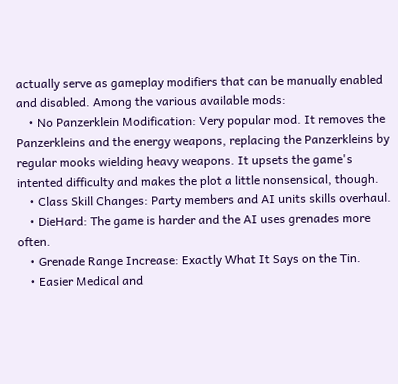actually serve as gameplay modifiers that can be manually enabled and disabled. Among the various available mods:
    • No Panzerklein Modification: Very popular mod. It removes the Panzerkleins and the energy weapons, replacing the Panzerkleins by regular mooks wielding heavy weapons. It upsets the game's intented difficulty and makes the plot a little nonsensical, though.
    • Class Skill Changes: Party members and AI units skills overhaul.
    • DieHard: The game is harder and the AI uses grenades more often.
    • Grenade Range Increase: Exactly What It Says on the Tin.
    • Easier Medical and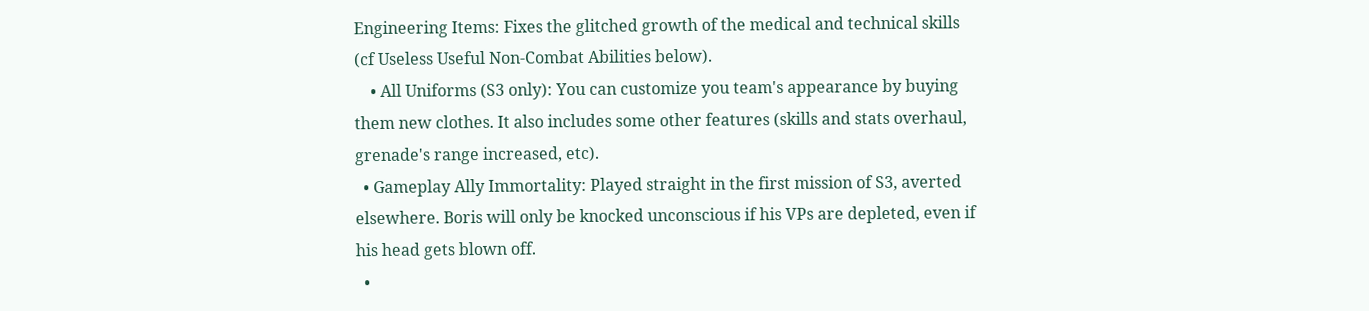Engineering Items: Fixes the glitched growth of the medical and technical skills (cf Useless Useful Non-Combat Abilities below).
    • All Uniforms (S3 only): You can customize you team's appearance by buying them new clothes. It also includes some other features (skills and stats overhaul, grenade's range increased, etc).
  • Gameplay Ally Immortality: Played straight in the first mission of S3, averted elsewhere. Boris will only be knocked unconscious if his VPs are depleted, even if his head gets blown off.
  •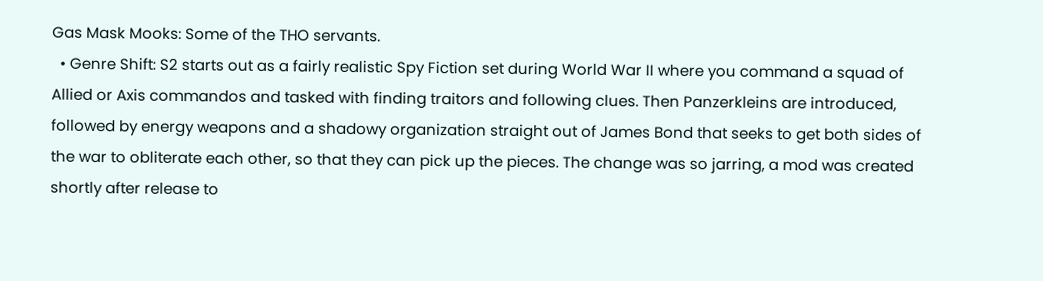Gas Mask Mooks: Some of the THO servants.
  • Genre Shift: S2 starts out as a fairly realistic Spy Fiction set during World War II where you command a squad of Allied or Axis commandos and tasked with finding traitors and following clues. Then Panzerkleins are introduced, followed by energy weapons and a shadowy organization straight out of James Bond that seeks to get both sides of the war to obliterate each other, so that they can pick up the pieces. The change was so jarring, a mod was created shortly after release to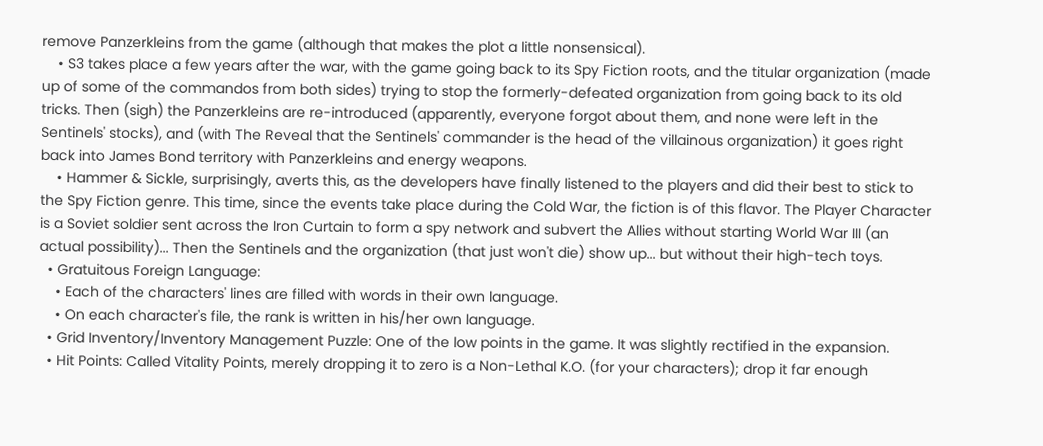remove Panzerkleins from the game (although that makes the plot a little nonsensical).
    • S3 takes place a few years after the war, with the game going back to its Spy Fiction roots, and the titular organization (made up of some of the commandos from both sides) trying to stop the formerly-defeated organization from going back to its old tricks. Then (sigh) the Panzerkleins are re-introduced (apparently, everyone forgot about them, and none were left in the Sentinels' stocks), and (with The Reveal that the Sentinels' commander is the head of the villainous organization) it goes right back into James Bond territory with Panzerkleins and energy weapons.
    • Hammer & Sickle, surprisingly, averts this, as the developers have finally listened to the players and did their best to stick to the Spy Fiction genre. This time, since the events take place during the Cold War, the fiction is of this flavor. The Player Character is a Soviet soldier sent across the Iron Curtain to form a spy network and subvert the Allies without starting World War III (an actual possibility)... Then the Sentinels and the organization (that just won't die) show up... but without their high-tech toys.
  • Gratuitous Foreign Language:
    • Each of the characters' lines are filled with words in their own language.
    • On each character's file, the rank is written in his/her own language.
  • Grid Inventory/Inventory Management Puzzle: One of the low points in the game. It was slightly rectified in the expansion.
  • Hit Points: Called Vitality Points, merely dropping it to zero is a Non-Lethal K.O. (for your characters); drop it far enough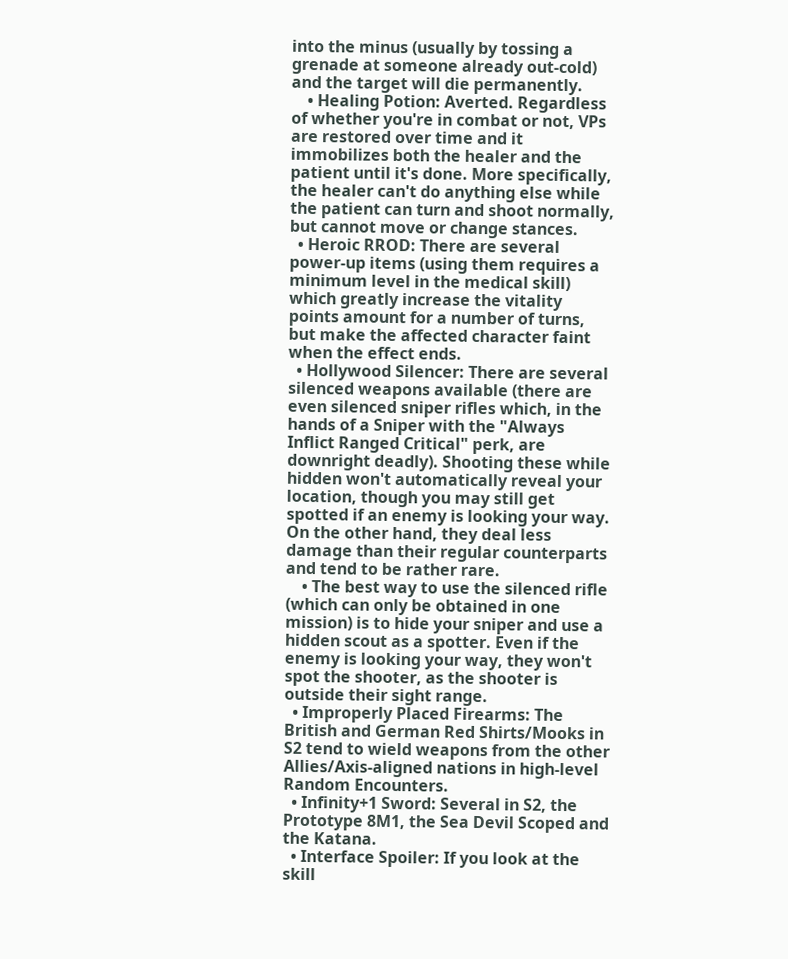into the minus (usually by tossing a grenade at someone already out-cold) and the target will die permanently.
    • Healing Potion: Averted. Regardless of whether you're in combat or not, VPs are restored over time and it immobilizes both the healer and the patient until it's done. More specifically, the healer can't do anything else while the patient can turn and shoot normally, but cannot move or change stances.
  • Heroic RROD: There are several power-up items (using them requires a minimum level in the medical skill) which greatly increase the vitality points amount for a number of turns, but make the affected character faint when the effect ends.
  • Hollywood Silencer: There are several silenced weapons available (there are even silenced sniper rifles which, in the hands of a Sniper with the "Always Inflict Ranged Critical" perk, are downright deadly). Shooting these while hidden won't automatically reveal your location, though you may still get spotted if an enemy is looking your way. On the other hand, they deal less damage than their regular counterparts and tend to be rather rare.
    • The best way to use the silenced rifle (which can only be obtained in one mission) is to hide your sniper and use a hidden scout as a spotter. Even if the enemy is looking your way, they won't spot the shooter, as the shooter is outside their sight range.
  • Improperly Placed Firearms: The British and German Red Shirts/Mooks in S2 tend to wield weapons from the other Allies/Axis-aligned nations in high-level Random Encounters.
  • Infinity+1 Sword: Several in S2, the Prototype 8M1, the Sea Devil Scoped and the Katana.
  • Interface Spoiler: If you look at the skill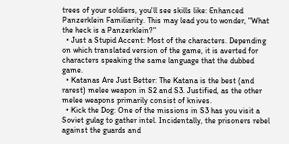trees of your soldiers, you'll see skills like: Enhanced Panzerklein Familiarity. This may lead you to wonder, "What the heck is a Panzerklein?"
  • Just a Stupid Accent: Most of the characters. Depending on which translated version of the game, it is averted for characters speaking the same language that the dubbed game.
  • Katanas Are Just Better: The Katana is the best (and rarest) melee weapon in S2 and S3. Justified, as the other melee weapons primarily consist of knives.
  • Kick the Dog: One of the missions in S3 has you visit a Soviet gulag to gather intel. Incidentally, the prisoners rebel against the guards and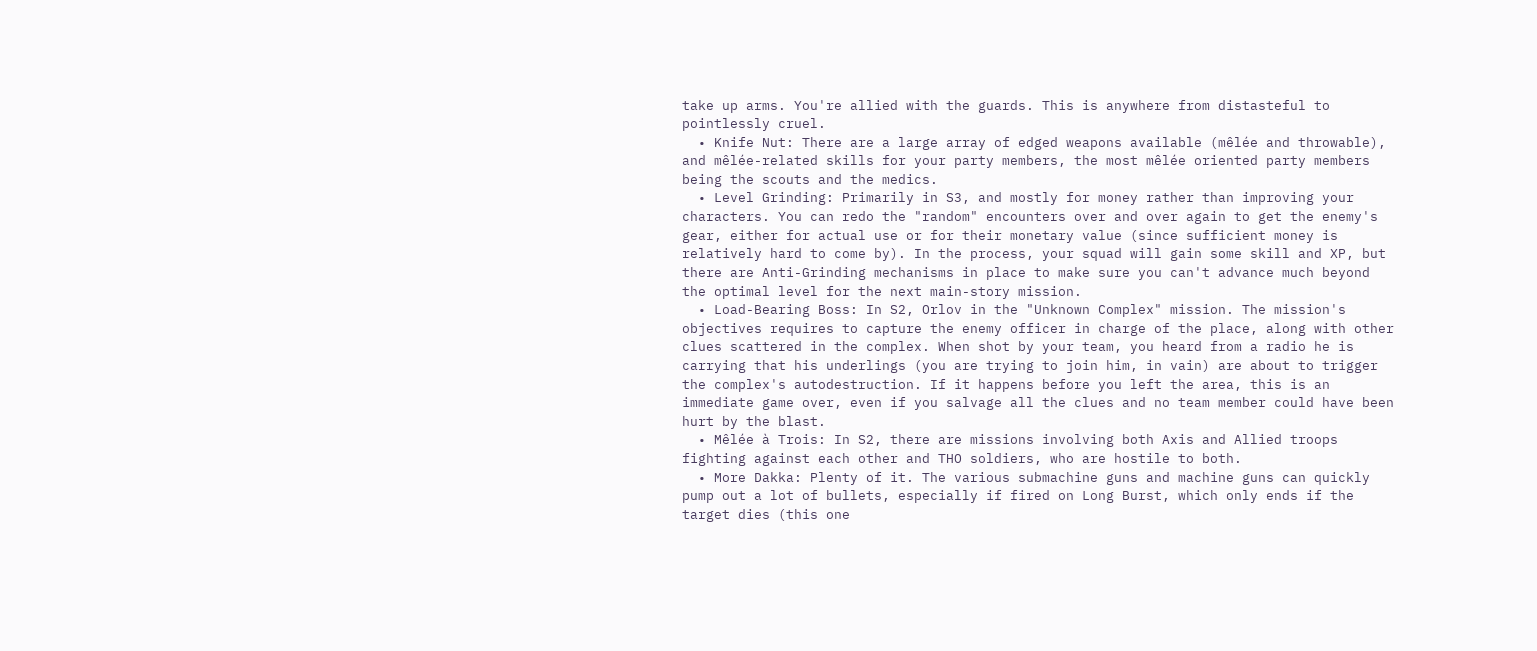take up arms. You're allied with the guards. This is anywhere from distasteful to pointlessly cruel.
  • Knife Nut: There are a large array of edged weapons available (mêlée and throwable), and mêlée-related skills for your party members, the most mêlée oriented party members being the scouts and the medics.
  • Level Grinding: Primarily in S3, and mostly for money rather than improving your characters. You can redo the "random" encounters over and over again to get the enemy's gear, either for actual use or for their monetary value (since sufficient money is relatively hard to come by). In the process, your squad will gain some skill and XP, but there are Anti-Grinding mechanisms in place to make sure you can't advance much beyond the optimal level for the next main-story mission.
  • Load-Bearing Boss: In S2, Orlov in the "Unknown Complex" mission. The mission's objectives requires to capture the enemy officer in charge of the place, along with other clues scattered in the complex. When shot by your team, you heard from a radio he is carrying that his underlings (you are trying to join him, in vain) are about to trigger the complex's autodestruction. If it happens before you left the area, this is an immediate game over, even if you salvage all the clues and no team member could have been hurt by the blast.
  • Mêlée à Trois: In S2, there are missions involving both Axis and Allied troops fighting against each other and THO soldiers, who are hostile to both.
  • More Dakka: Plenty of it. The various submachine guns and machine guns can quickly pump out a lot of bullets, especially if fired on Long Burst, which only ends if the target dies (this one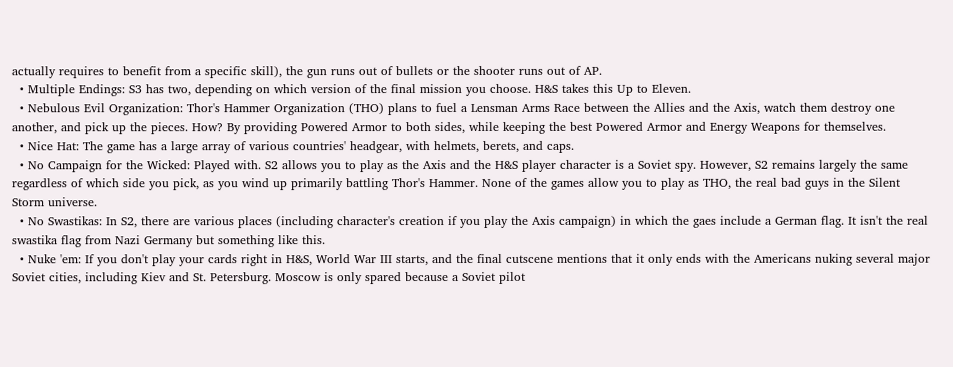actually requires to benefit from a specific skill), the gun runs out of bullets or the shooter runs out of AP.
  • Multiple Endings: S3 has two, depending on which version of the final mission you choose. H&S takes this Up to Eleven.
  • Nebulous Evil Organization: Thor's Hammer Organization (THO) plans to fuel a Lensman Arms Race between the Allies and the Axis, watch them destroy one another, and pick up the pieces. How? By providing Powered Armor to both sides, while keeping the best Powered Armor and Energy Weapons for themselves.
  • Nice Hat: The game has a large array of various countries' headgear, with helmets, berets, and caps.
  • No Campaign for the Wicked: Played with. S2 allows you to play as the Axis and the H&S player character is a Soviet spy. However, S2 remains largely the same regardless of which side you pick, as you wind up primarily battling Thor's Hammer. None of the games allow you to play as THO, the real bad guys in the Silent Storm universe.
  • No Swastikas: In S2, there are various places (including character's creation if you play the Axis campaign) in which the gaes include a German flag. It isn't the real swastika flag from Nazi Germany but something like this.
  • Nuke 'em: If you don't play your cards right in H&S, World War III starts, and the final cutscene mentions that it only ends with the Americans nuking several major Soviet cities, including Kiev and St. Petersburg. Moscow is only spared because a Soviet pilot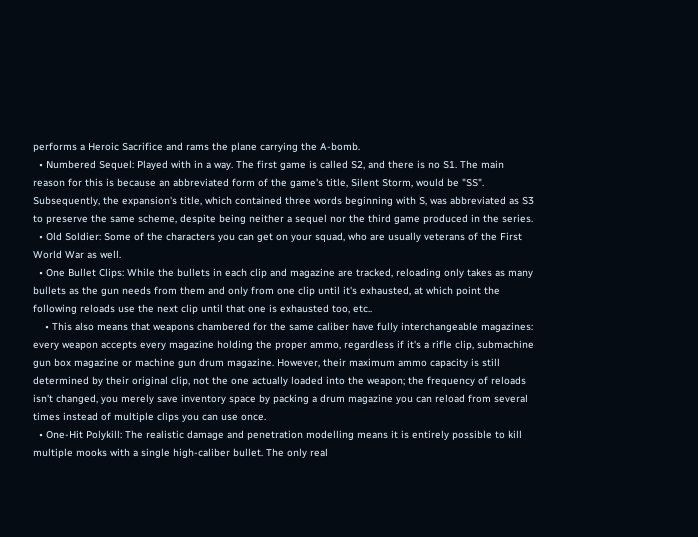performs a Heroic Sacrifice and rams the plane carrying the A-bomb.
  • Numbered Sequel: Played with in a way. The first game is called S2, and there is no S1. The main reason for this is because an abbreviated form of the game's title, Silent Storm, would be "SS". Subsequently, the expansion's title, which contained three words beginning with S, was abbreviated as S3 to preserve the same scheme, despite being neither a sequel nor the third game produced in the series.
  • Old Soldier: Some of the characters you can get on your squad, who are usually veterans of the First World War as well.
  • One Bullet Clips: While the bullets in each clip and magazine are tracked, reloading only takes as many bullets as the gun needs from them and only from one clip until it's exhausted, at which point the following reloads use the next clip until that one is exhausted too, etc..
    • This also means that weapons chambered for the same caliber have fully interchangeable magazines: every weapon accepts every magazine holding the proper ammo, regardless if it's a rifle clip, submachine gun box magazine or machine gun drum magazine. However, their maximum ammo capacity is still determined by their original clip, not the one actually loaded into the weapon; the frequency of reloads isn't changed, you merely save inventory space by packing a drum magazine you can reload from several times instead of multiple clips you can use once.
  • One-Hit Polykill: The realistic damage and penetration modelling means it is entirely possible to kill multiple mooks with a single high-caliber bullet. The only real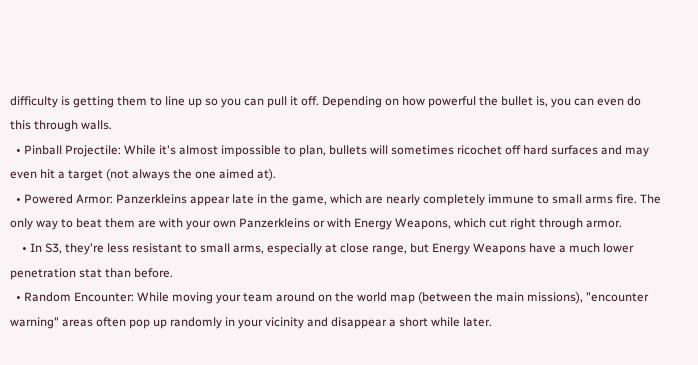difficulty is getting them to line up so you can pull it off. Depending on how powerful the bullet is, you can even do this through walls.
  • Pinball Projectile: While it's almost impossible to plan, bullets will sometimes ricochet off hard surfaces and may even hit a target (not always the one aimed at).
  • Powered Armor: Panzerkleins appear late in the game, which are nearly completely immune to small arms fire. The only way to beat them are with your own Panzerkleins or with Energy Weapons, which cut right through armor.
    • In S3, they're less resistant to small arms, especially at close range, but Energy Weapons have a much lower penetration stat than before.
  • Random Encounter: While moving your team around on the world map (between the main missions), "encounter warning" areas often pop up randomly in your vicinity and disappear a short while later.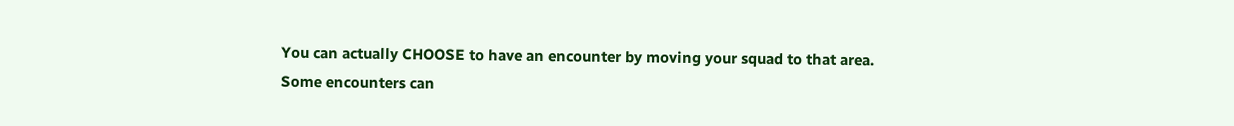You can actually CHOOSE to have an encounter by moving your squad to that area. Some encounters can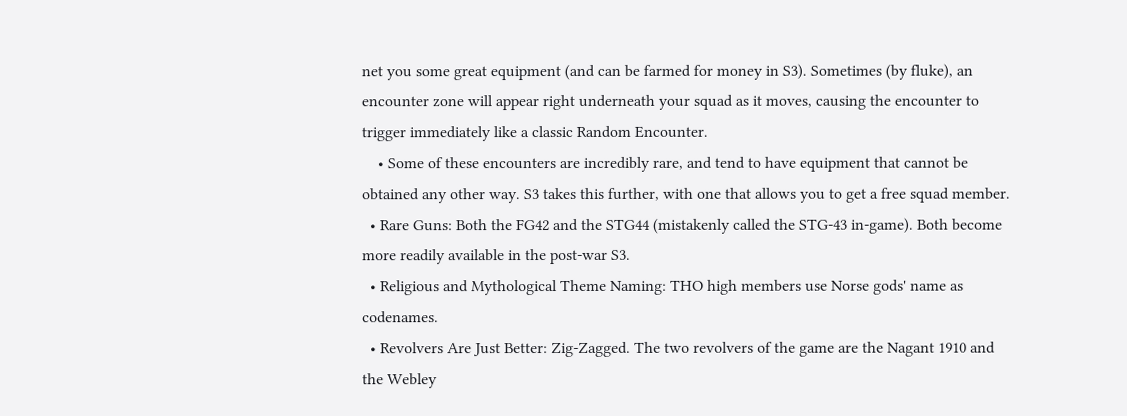net you some great equipment (and can be farmed for money in S3). Sometimes (by fluke), an encounter zone will appear right underneath your squad as it moves, causing the encounter to trigger immediately like a classic Random Encounter.
    • Some of these encounters are incredibly rare, and tend to have equipment that cannot be obtained any other way. S3 takes this further, with one that allows you to get a free squad member.
  • Rare Guns: Both the FG42 and the STG44 (mistakenly called the STG-43 in-game). Both become more readily available in the post-war S3.
  • Religious and Mythological Theme Naming: THO high members use Norse gods' name as codenames.
  • Revolvers Are Just Better: Zig-Zagged. The two revolvers of the game are the Nagant 1910 and the Webley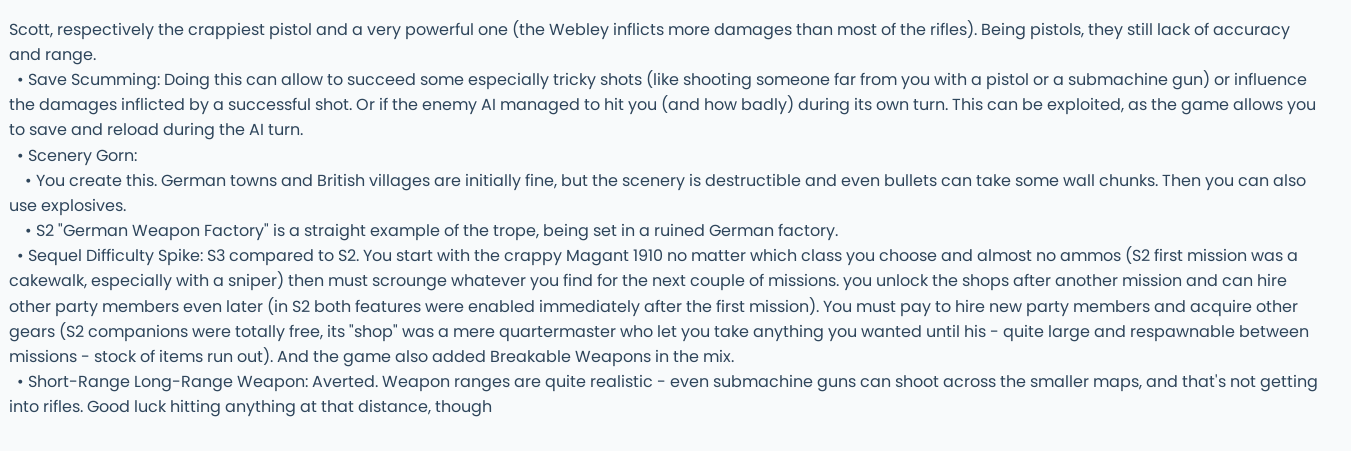Scott, respectively the crappiest pistol and a very powerful one (the Webley inflicts more damages than most of the rifles). Being pistols, they still lack of accuracy and range.
  • Save Scumming: Doing this can allow to succeed some especially tricky shots (like shooting someone far from you with a pistol or a submachine gun) or influence the damages inflicted by a successful shot. Or if the enemy AI managed to hit you (and how badly) during its own turn. This can be exploited, as the game allows you to save and reload during the AI turn.
  • Scenery Gorn:
    • You create this. German towns and British villages are initially fine, but the scenery is destructible and even bullets can take some wall chunks. Then you can also use explosives.
    • S2 "German Weapon Factory" is a straight example of the trope, being set in a ruined German factory.
  • Sequel Difficulty Spike: S3 compared to S2. You start with the crappy Magant 1910 no matter which class you choose and almost no ammos (S2 first mission was a cakewalk, especially with a sniper) then must scrounge whatever you find for the next couple of missions. you unlock the shops after another mission and can hire other party members even later (in S2 both features were enabled immediately after the first mission). You must pay to hire new party members and acquire other gears (S2 companions were totally free, its "shop" was a mere quartermaster who let you take anything you wanted until his - quite large and respawnable between missions - stock of items run out). And the game also added Breakable Weapons in the mix.
  • Short-Range Long-Range Weapon: Averted. Weapon ranges are quite realistic - even submachine guns can shoot across the smaller maps, and that's not getting into rifles. Good luck hitting anything at that distance, though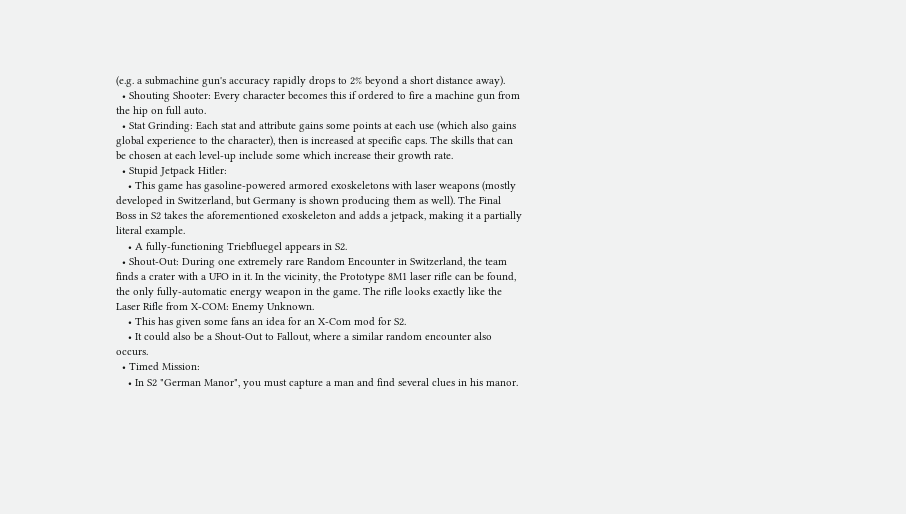(e.g. a submachine gun's accuracy rapidly drops to 2% beyond a short distance away).
  • Shouting Shooter: Every character becomes this if ordered to fire a machine gun from the hip on full auto.
  • Stat Grinding: Each stat and attribute gains some points at each use (which also gains global experience to the character), then is increased at specific caps. The skills that can be chosen at each level-up include some which increase their growth rate.
  • Stupid Jetpack Hitler:
    • This game has gasoline-powered armored exoskeletons with laser weapons (mostly developed in Switzerland, but Germany is shown producing them as well). The Final Boss in S2 takes the aforementioned exoskeleton and adds a jetpack, making it a partially literal example.
    • A fully-functioning Triebfluegel appears in S2.
  • Shout-Out: During one extremely rare Random Encounter in Switzerland, the team finds a crater with a UFO in it. In the vicinity, the Prototype 8M1 laser rifle can be found, the only fully-automatic energy weapon in the game. The rifle looks exactly like the Laser Rifle from X-COM: Enemy Unknown.
    • This has given some fans an idea for an X-Com mod for S2.
    • It could also be a Shout-Out to Fallout, where a similar random encounter also occurs.
  • Timed Mission:
    • In S2 "German Manor", you must capture a man and find several clues in his manor.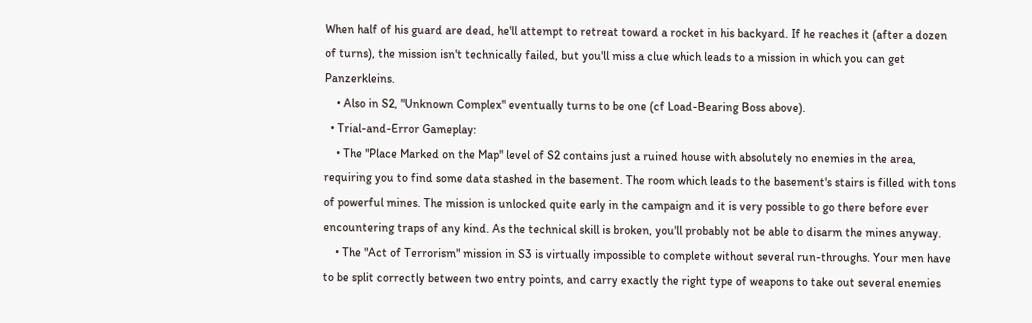When half of his guard are dead, he'll attempt to retreat toward a rocket in his backyard. If he reaches it (after a dozen of turns), the mission isn't technically failed, but you'll miss a clue which leads to a mission in which you can get Panzerkleins.
    • Also in S2, "Unknown Complex" eventually turns to be one (cf Load-Bearing Boss above).
  • Trial-and-Error Gameplay:
    • The "Place Marked on the Map" level of S2 contains just a ruined house with absolutely no enemies in the area, requiring you to find some data stashed in the basement. The room which leads to the basement's stairs is filled with tons of powerful mines. The mission is unlocked quite early in the campaign and it is very possible to go there before ever encountering traps of any kind. As the technical skill is broken, you'll probably not be able to disarm the mines anyway.
    • The "Act of Terrorism" mission in S3 is virtually impossible to complete without several run-throughs. Your men have to be split correctly between two entry points, and carry exactly the right type of weapons to take out several enemies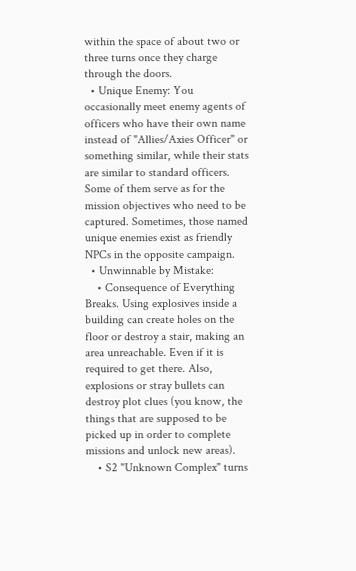within the space of about two or three turns once they charge through the doors.
  • Unique Enemy: You occasionally meet enemy agents of officers who have their own name instead of "Allies/Axies Officer" or something similar, while their stats are similar to standard officers. Some of them serve as for the mission objectives who need to be captured. Sometimes, those named unique enemies exist as friendly NPCs in the opposite campaign.
  • Unwinnable by Mistake:
    • Consequence of Everything Breaks. Using explosives inside a building can create holes on the floor or destroy a stair, making an area unreachable. Even if it is required to get there. Also, explosions or stray bullets can destroy plot clues (you know, the things that are supposed to be picked up in order to complete missions and unlock new areas).
    • S2 "Unknown Complex" turns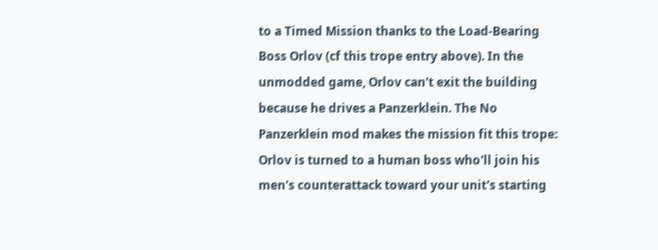to a Timed Mission thanks to the Load-Bearing Boss Orlov (cf this trope entry above). In the unmodded game, Orlov can't exit the building because he drives a Panzerklein. The No Panzerklein mod makes the mission fit this trope: Orlov is turned to a human boss who'll join his men's counterattack toward your unit's starting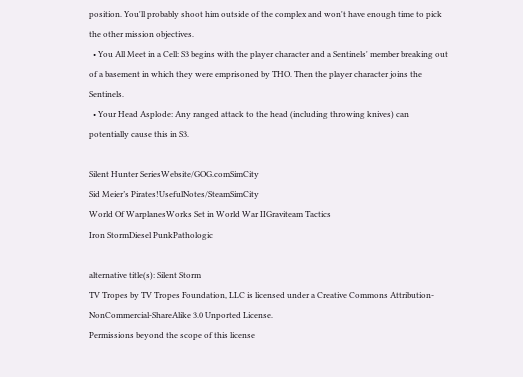position. You'll probably shoot him outside of the complex and won't have enough time to pick the other mission objectives.
  • You All Meet in a Cell: S3 begins with the player character and a Sentinels' member breaking out of a basement in which they were emprisoned by THO. Then the player character joins the Sentinels.
  • Your Head Asplode: Any ranged attack to the head (including throwing knives) can potentially cause this in S3.

Silent Hunter SeriesWebsite/GOG.comSimCity
Sid Meier’s Pirates!UsefulNotes/SteamSimCity
World Of WarplanesWorks Set in World War IIGraviteam Tactics
Iron StormDiesel PunkPathologic

alternative title(s): Silent Storm
TV Tropes by TV Tropes Foundation, LLC is licensed under a Creative Commons Attribution-NonCommercial-ShareAlike 3.0 Unported License.
Permissions beyond the scope of this license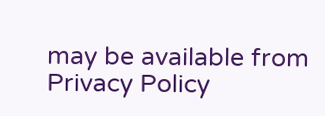may be available from
Privacy Policy